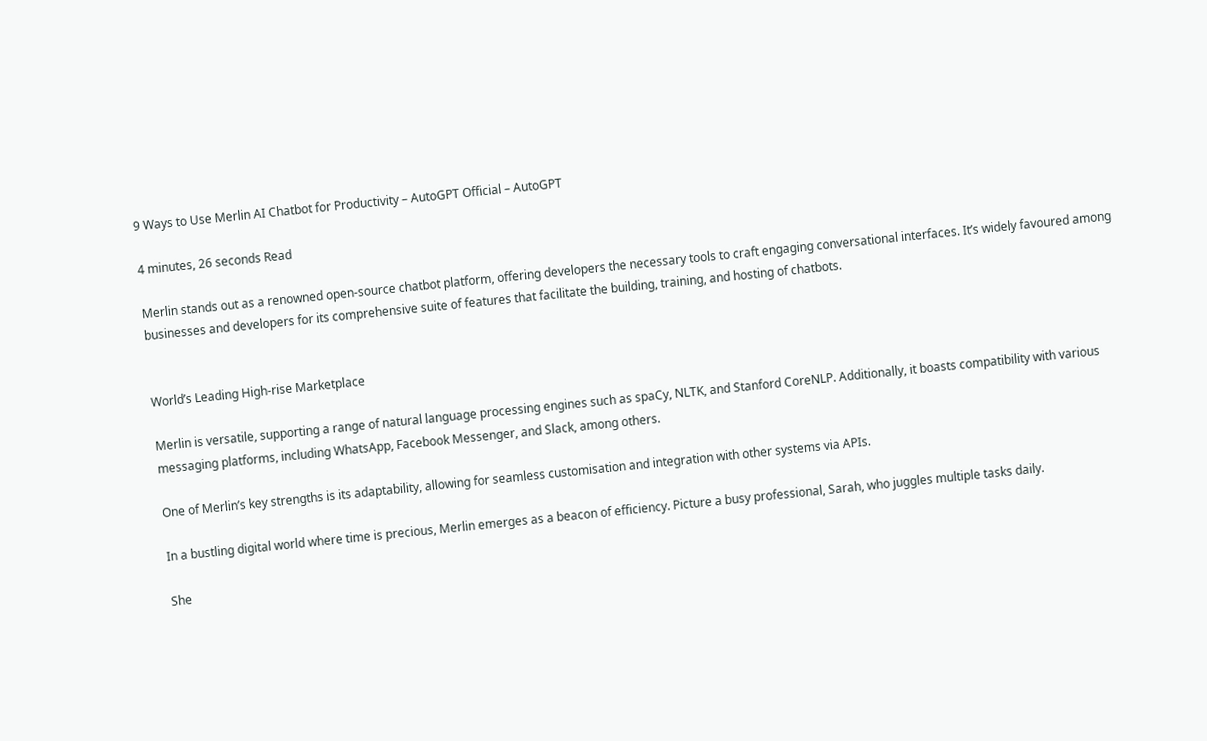9 Ways to Use Merlin AI Chatbot for Productivity – AutoGPT Official – AutoGPT

4 minutes, 26 seconds Read

Merlin stands out as a renowned open-source chatbot platform, offering developers the necessary tools to craft engaging conversational interfaces. It’s widely favoured among businesses and developers for its comprehensive suite of features that facilitate the building, training, and hosting of chatbots.


World’s Leading High-rise Marketplace

Merlin is versatile, supporting a range of natural language processing engines such as spaCy, NLTK, and Stanford CoreNLP. Additionally, it boasts compatibility with various messaging platforms, including WhatsApp, Facebook Messenger, and Slack, among others.

One of Merlin’s key strengths is its adaptability, allowing for seamless customisation and integration with other systems via APIs.

In a bustling digital world where time is precious, Merlin emerges as a beacon of efficiency. Picture a busy professional, Sarah, who juggles multiple tasks daily.

She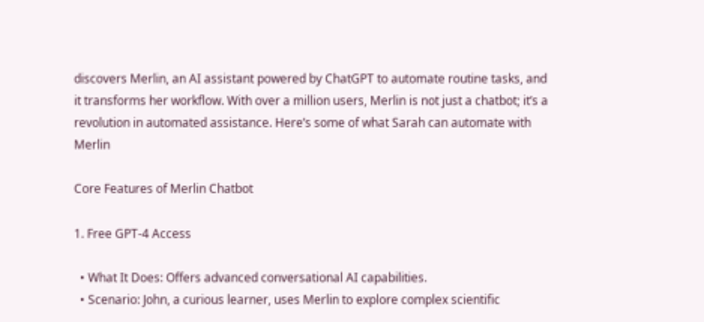discovers Merlin, an AI assistant powered by ChatGPT to automate routine tasks, and it transforms her workflow. With over a million users, Merlin is not just a chatbot; it’s a revolution in automated assistance. Here’s some of what Sarah can automate with Merlin

Core Features of Merlin Chatbot

1. Free GPT-4 Access

  • What It Does: Offers advanced conversational AI capabilities.
  • Scenario: John, a curious learner, uses Merlin to explore complex scientific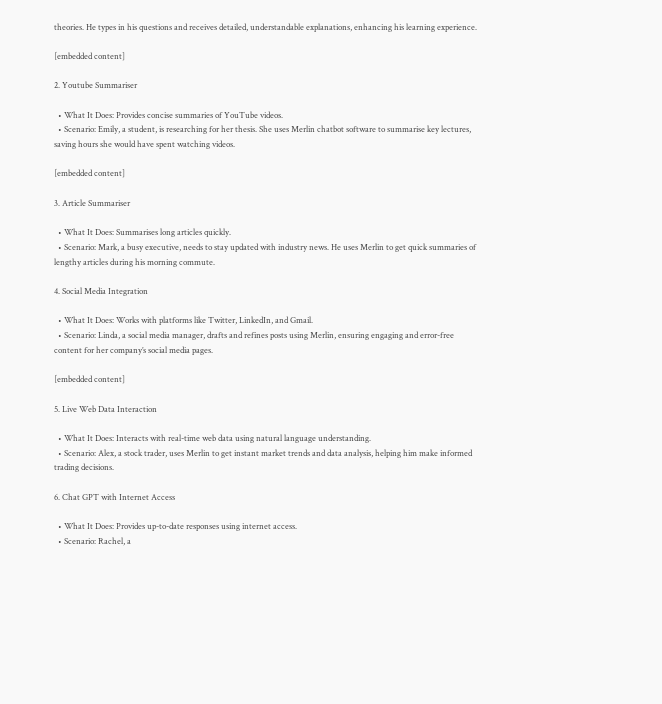theories. He types in his questions and receives detailed, understandable explanations, enhancing his learning experience.

[embedded content]

2. Youtube Summariser

  • What It Does: Provides concise summaries of YouTube videos.
  • Scenario: Emily, a student, is researching for her thesis. She uses Merlin chatbot software to summarise key lectures, saving hours she would have spent watching videos.

[embedded content]

3. Article Summariser

  • What It Does: Summarises long articles quickly.
  • Scenario: Mark, a busy executive, needs to stay updated with industry news. He uses Merlin to get quick summaries of lengthy articles during his morning commute.

4. Social Media Integration

  • What It Does: Works with platforms like Twitter, LinkedIn, and Gmail.
  • Scenario: Linda, a social media manager, drafts and refines posts using Merlin, ensuring engaging and error-free content for her company’s social media pages.

[embedded content]

5. Live Web Data Interaction

  • What It Does: Interacts with real-time web data using natural language understanding.
  • Scenario: Alex, a stock trader, uses Merlin to get instant market trends and data analysis, helping him make informed trading decisions.

6. Chat GPT with Internet Access

  • What It Does: Provides up-to-date responses using internet access.
  • Scenario: Rachel, a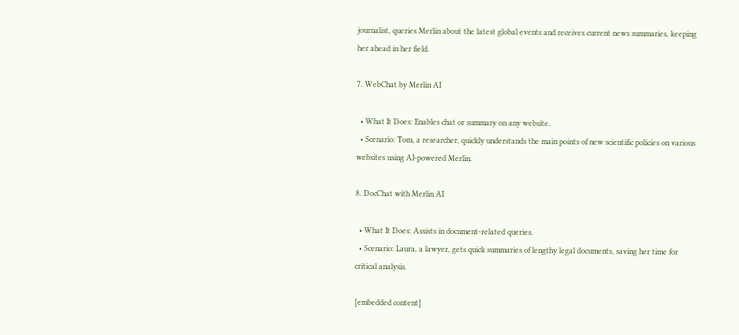journalist, queries Merlin about the latest global events and receives current news summaries, keeping her ahead in her field.

7. WebChat by Merlin AI

  • What It Does: Enables chat or summary on any website.
  • Scenario: Tom, a researcher, quickly understands the main points of new scientific policies on various websites using AI-powered Merlin.

8. DocChat with Merlin AI

  • What It Does: Assists in document-related queries.
  • Scenario: Laura, a lawyer, gets quick summaries of lengthy legal documents, saving her time for critical analysis.

[embedded content]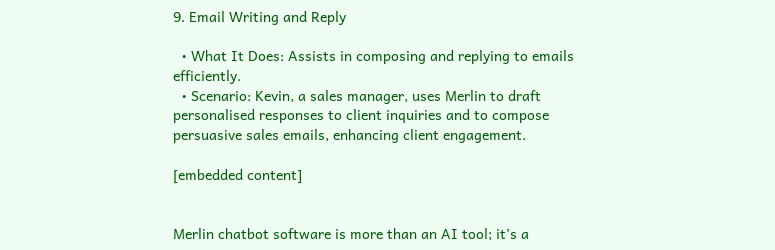9. Email Writing and Reply

  • What It Does: Assists in composing and replying to emails efficiently.
  • Scenario: Kevin, a sales manager, uses Merlin to draft personalised responses to client inquiries and to compose persuasive sales emails, enhancing client engagement.

[embedded content]


Merlin chatbot software is more than an AI tool; it’s a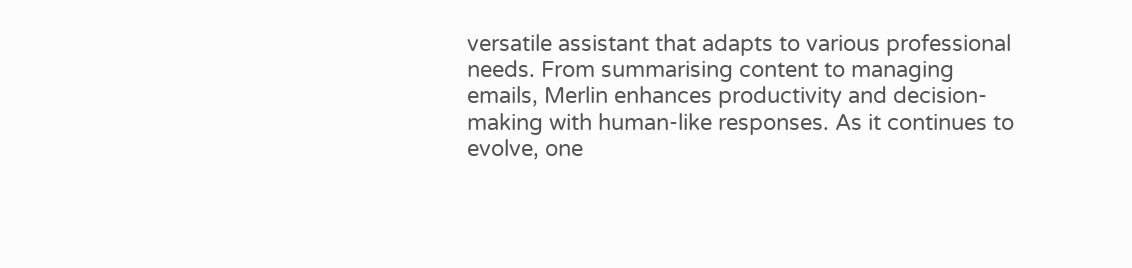versatile assistant that adapts to various professional needs. From summarising content to managing emails, Merlin enhances productivity and decision-making with human-like responses. As it continues to evolve, one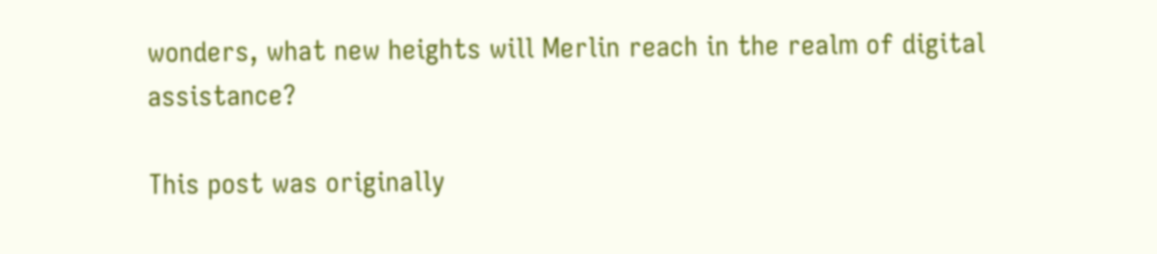wonders, what new heights will Merlin reach in the realm of digital assistance?

This post was originally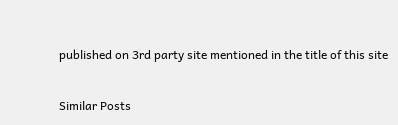published on 3rd party site mentioned in the title of this site

Similar Posts